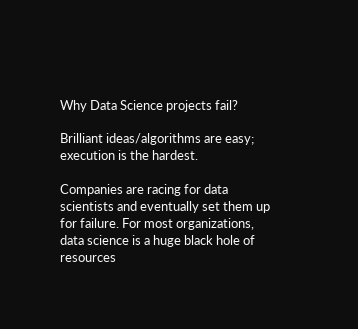Why Data Science projects fail?

Brilliant ideas/algorithms are easy; execution is the hardest.

Companies are racing for data scientists and eventually set them up for failure. For most organizations, data science is a huge black hole of resources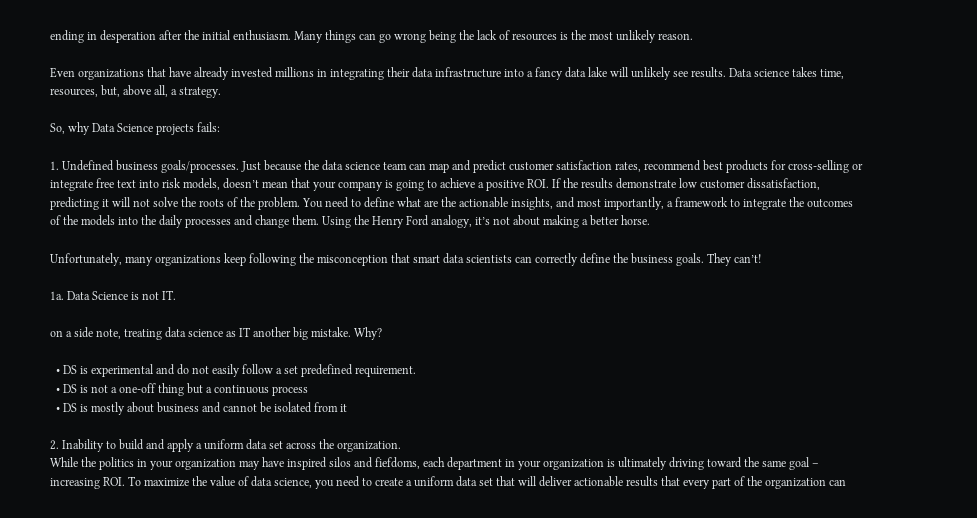ending in desperation after the initial enthusiasm. Many things can go wrong being the lack of resources is the most unlikely reason.

Even organizations that have already invested millions in integrating their data infrastructure into a fancy data lake will unlikely see results. Data science takes time, resources, but, above all, a strategy.

So, why Data Science projects fails:

1. Undefined business goals/processes. Just because the data science team can map and predict customer satisfaction rates, recommend best products for cross-selling or integrate free text into risk models, doesn’t mean that your company is going to achieve a positive ROI. If the results demonstrate low customer dissatisfaction, predicting it will not solve the roots of the problem. You need to define what are the actionable insights, and most importantly, a framework to integrate the outcomes of the models into the daily processes and change them. Using the Henry Ford analogy, it’s not about making a better horse.

Unfortunately, many organizations keep following the misconception that smart data scientists can correctly define the business goals. They can’t!

1a. Data Science is not IT.

on a side note, treating data science as IT another big mistake. Why?

  • DS is experimental and do not easily follow a set predefined requirement.
  • DS is not a one-off thing but a continuous process
  • DS is mostly about business and cannot be isolated from it

2. Inability to build and apply a uniform data set across the organization.
While the politics in your organization may have inspired silos and fiefdoms, each department in your organization is ultimately driving toward the same goal – increasing ROI. To maximize the value of data science, you need to create a uniform data set that will deliver actionable results that every part of the organization can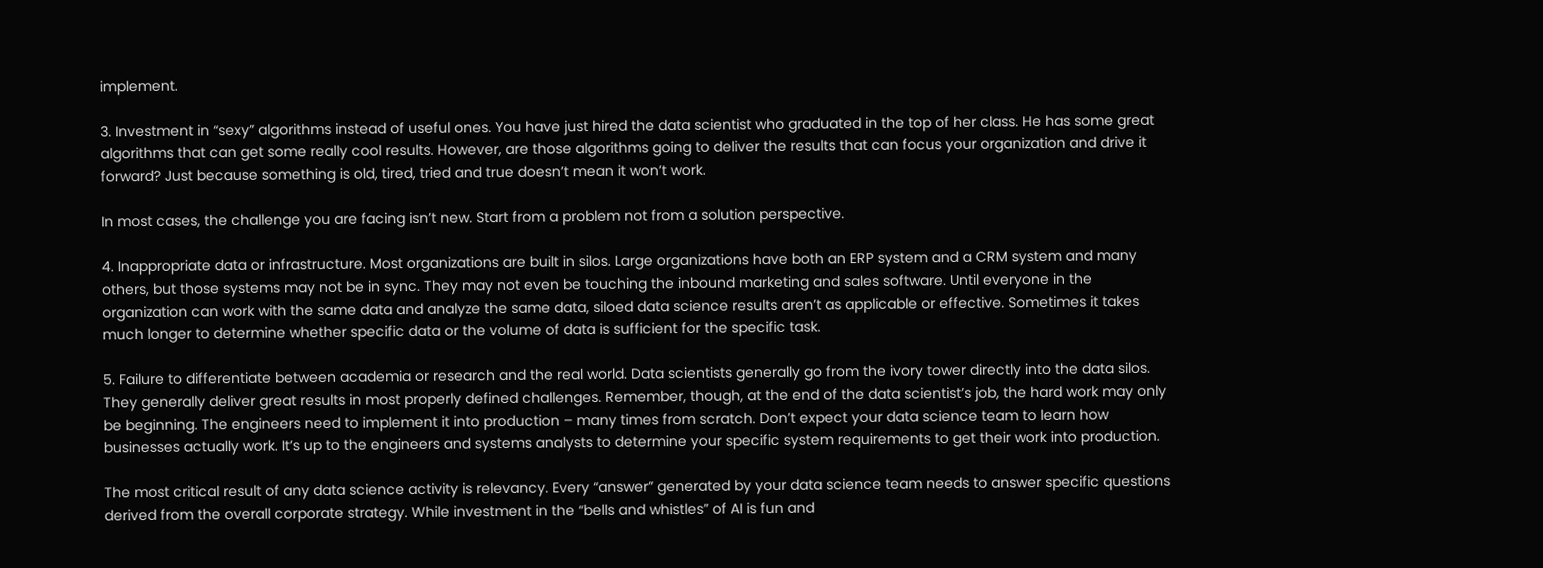implement.

3. Investment in “sexy” algorithms instead of useful ones. You have just hired the data scientist who graduated in the top of her class. He has some great algorithms that can get some really cool results. However, are those algorithms going to deliver the results that can focus your organization and drive it forward? Just because something is old, tired, tried and true doesn’t mean it won’t work.

In most cases, the challenge you are facing isn’t new. Start from a problem not from a solution perspective.

4. Inappropriate data or infrastructure. Most organizations are built in silos. Large organizations have both an ERP system and a CRM system and many others, but those systems may not be in sync. They may not even be touching the inbound marketing and sales software. Until everyone in the organization can work with the same data and analyze the same data, siloed data science results aren’t as applicable or effective. Sometimes it takes much longer to determine whether specific data or the volume of data is sufficient for the specific task.

5. Failure to differentiate between academia or research and the real world. Data scientists generally go from the ivory tower directly into the data silos. They generally deliver great results in most properly defined challenges. Remember, though, at the end of the data scientist’s job, the hard work may only be beginning. The engineers need to implement it into production – many times from scratch. Don’t expect your data science team to learn how businesses actually work. It’s up to the engineers and systems analysts to determine your specific system requirements to get their work into production.

The most critical result of any data science activity is relevancy. Every “answer” generated by your data science team needs to answer specific questions derived from the overall corporate strategy. While investment in the “bells and whistles” of AI is fun and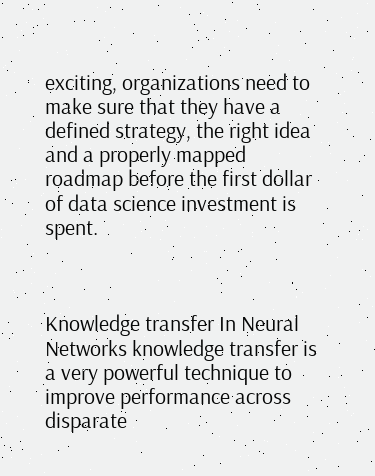exciting, organizations need to make sure that they have a defined strategy, the right idea and a properly mapped roadmap before the first dollar of data science investment is spent.



Knowledge transfer In Neural Networks knowledge transfer is a very powerful technique to improve performance across disparate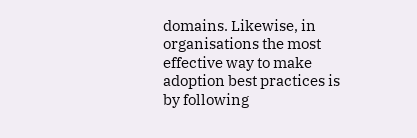domains. Likewise, in organisations the most effective way to make adoption best practices is by following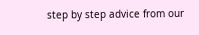step by step advice from our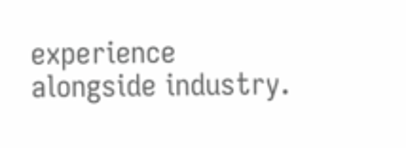experience alongside industry.